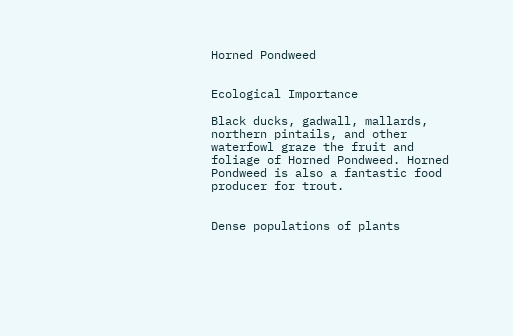Horned Pondweed


Ecological Importance

Black ducks, gadwall, mallards, northern pintails, and other waterfowl graze the fruit and foliage of Horned Pondweed. Horned Pondweed is also a fantastic food producer for trout.


Dense populations of plants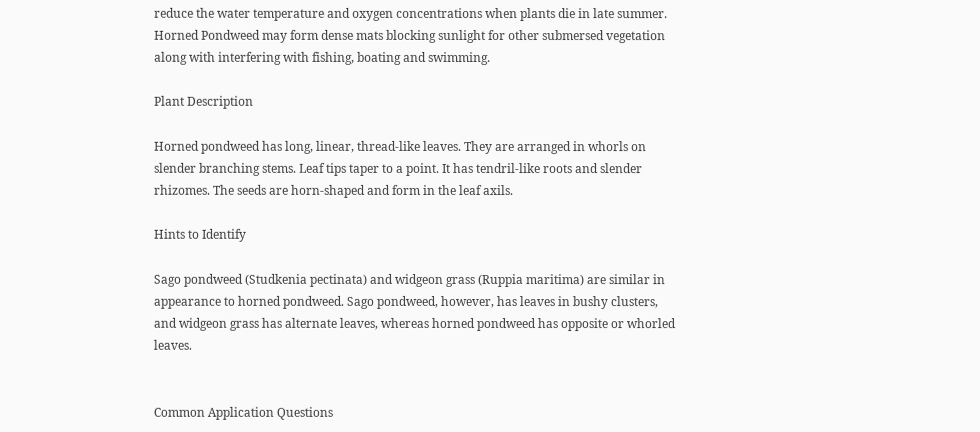reduce the water temperature and oxygen concentrations when plants die in late summer. Horned Pondweed may form dense mats blocking sunlight for other submersed vegetation along with interfering with fishing, boating and swimming.

Plant Description

Horned pondweed has long, linear, thread-like leaves. They are arranged in whorls on slender branching stems. Leaf tips taper to a point. It has tendril-like roots and slender rhizomes. The seeds are horn-shaped and form in the leaf axils.

Hints to Identify

Sago pondweed (Studkenia pectinata) and widgeon grass (Ruppia maritima) are similar in appearance to horned pondweed. Sago pondweed, however, has leaves in bushy clusters, and widgeon grass has alternate leaves, whereas horned pondweed has opposite or whorled leaves.


Common Application Questions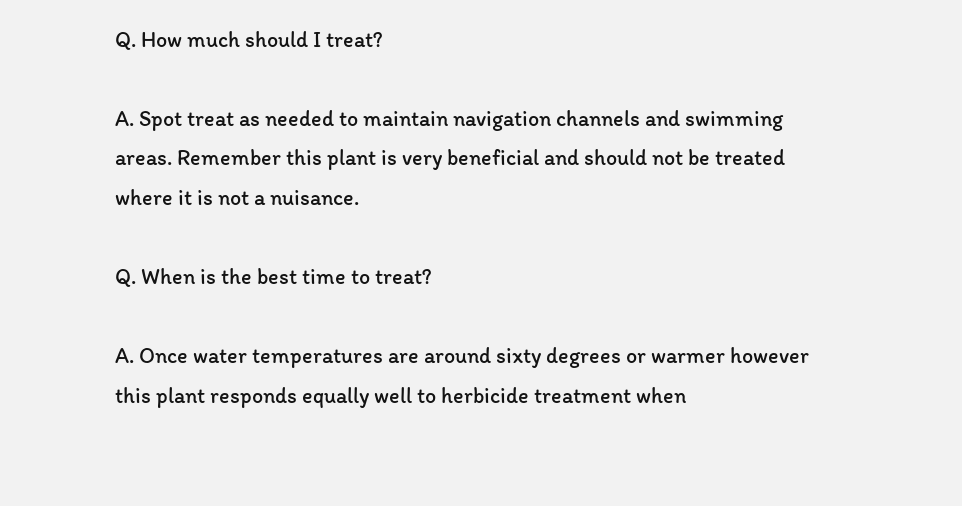Q. How much should I treat?

A. Spot treat as needed to maintain navigation channels and swimming areas. Remember this plant is very beneficial and should not be treated where it is not a nuisance.

Q. When is the best time to treat?

A. Once water temperatures are around sixty degrees or warmer however this plant responds equally well to herbicide treatment when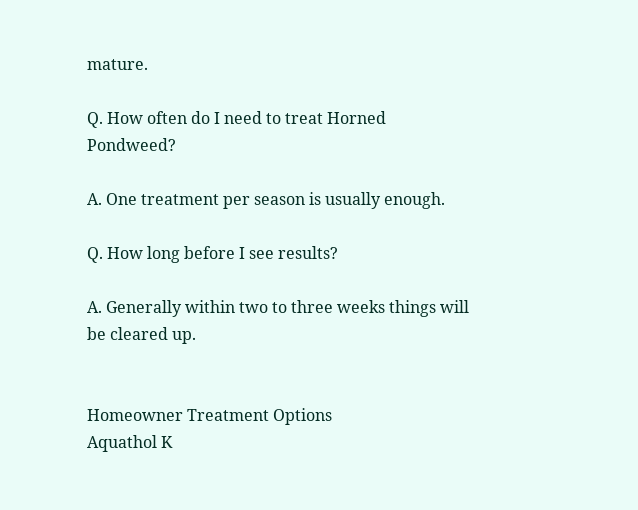mature.

Q. How often do I need to treat Horned Pondweed?

A. One treatment per season is usually enough.

Q. How long before I see results?

A. Generally within two to three weeks things will be cleared up.


Homeowner Treatment Options
Aquathol K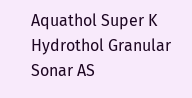Aquathol Super K
Hydrothol Granular
Sonar AS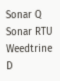Sonar Q
Sonar RTU
Weedtrine D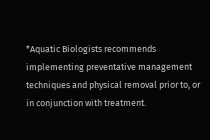*Aquatic Biologists recommends implementing preventative management techniques and physical removal prior to, or in conjunction with treatment.